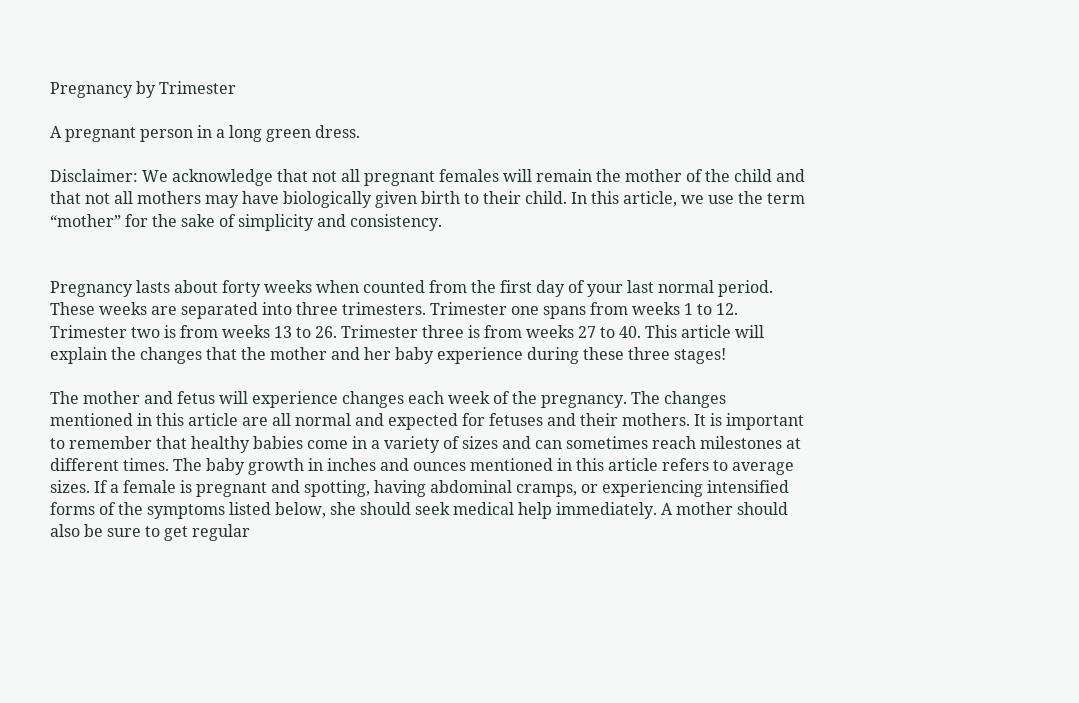Pregnancy by Trimester

A pregnant person in a long green dress.

Disclaimer: We acknowledge that not all pregnant females will remain the mother of the child and that not all mothers may have biologically given birth to their child. In this article, we use the term “mother” for the sake of simplicity and consistency.


Pregnancy lasts about forty weeks when counted from the first day of your last normal period. These weeks are separated into three trimesters. Trimester one spans from weeks 1 to 12. Trimester two is from weeks 13 to 26. Trimester three is from weeks 27 to 40. This article will explain the changes that the mother and her baby experience during these three stages!

The mother and fetus will experience changes each week of the pregnancy. The changes mentioned in this article are all normal and expected for fetuses and their mothers. It is important to remember that healthy babies come in a variety of sizes and can sometimes reach milestones at different times. The baby growth in inches and ounces mentioned in this article refers to average sizes. If a female is pregnant and spotting, having abdominal cramps, or experiencing intensified forms of the symptoms listed below, she should seek medical help immediately. A mother should also be sure to get regular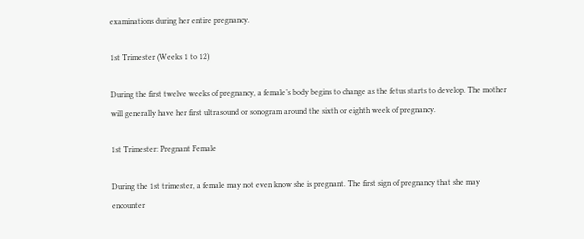examinations during her entire pregnancy.

1st Trimester (Weeks 1 to 12)

During the first twelve weeks of pregnancy, a female’s body begins to change as the fetus starts to develop. The mother will generally have her first ultrasound or sonogram around the sixth or eighth week of pregnancy.

1st Trimester: Pregnant Female

During the 1st trimester, a female may not even know she is pregnant. The first sign of pregnancy that she may encounter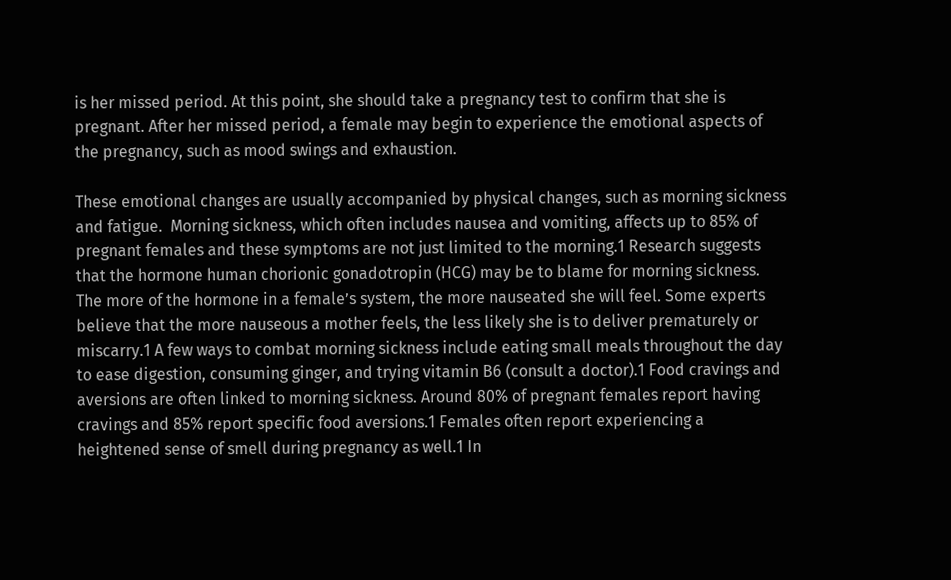is her missed period. At this point, she should take a pregnancy test to confirm that she is pregnant. After her missed period, a female may begin to experience the emotional aspects of the pregnancy, such as mood swings and exhaustion.

These emotional changes are usually accompanied by physical changes, such as morning sickness and fatigue.  Morning sickness, which often includes nausea and vomiting, affects up to 85% of pregnant females and these symptoms are not just limited to the morning.1 Research suggests that the hormone human chorionic gonadotropin (HCG) may be to blame for morning sickness. The more of the hormone in a female’s system, the more nauseated she will feel. Some experts believe that the more nauseous a mother feels, the less likely she is to deliver prematurely or miscarry.1 A few ways to combat morning sickness include eating small meals throughout the day to ease digestion, consuming ginger, and trying vitamin B6 (consult a doctor).1 Food cravings and aversions are often linked to morning sickness. Around 80% of pregnant females report having cravings and 85% report specific food aversions.1 Females often report experiencing a heightened sense of smell during pregnancy as well.1 In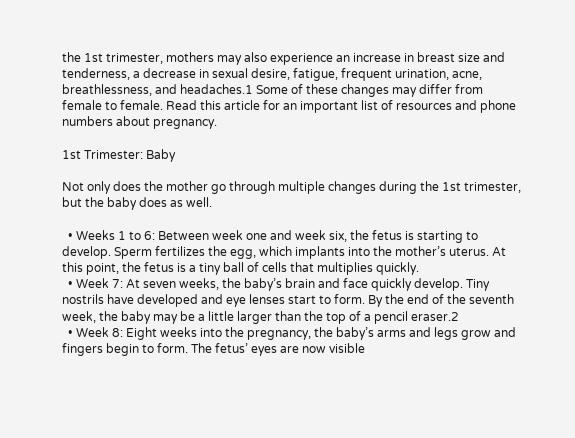the 1st trimester, mothers may also experience an increase in breast size and tenderness, a decrease in sexual desire, fatigue, frequent urination, acne, breathlessness, and headaches.1 Some of these changes may differ from female to female. Read this article for an important list of resources and phone numbers about pregnancy.

1st Trimester: Baby

Not only does the mother go through multiple changes during the 1st trimester, but the baby does as well.

  • Weeks 1 to 6: Between week one and week six, the fetus is starting to develop. Sperm fertilizes the egg, which implants into the mother’s uterus. At this point, the fetus is a tiny ball of cells that multiplies quickly.
  • Week 7: At seven weeks, the baby’s brain and face quickly develop. Tiny nostrils have developed and eye lenses start to form. By the end of the seventh week, the baby may be a little larger than the top of a pencil eraser.2
  • Week 8: Eight weeks into the pregnancy, the baby’s arms and legs grow and fingers begin to form. The fetus’ eyes are now visible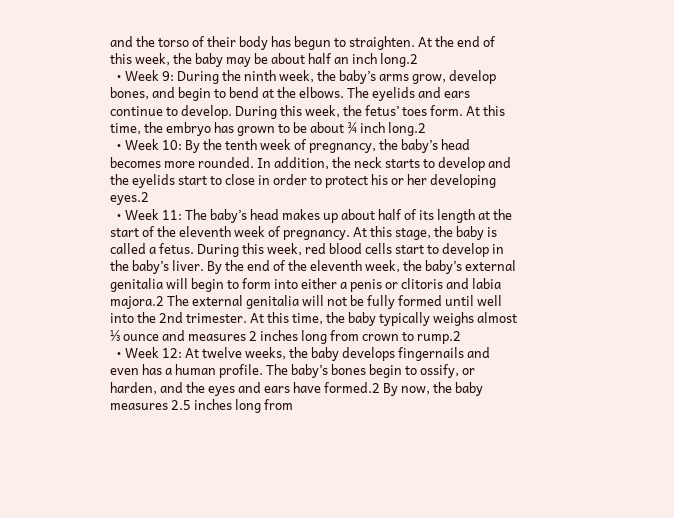and the torso of their body has begun to straighten. At the end of this week, the baby may be about half an inch long.2
  • Week 9: During the ninth week, the baby’s arms grow, develop bones, and begin to bend at the elbows. The eyelids and ears continue to develop. During this week, the fetus’ toes form. At this time, the embryo has grown to be about ¾ inch long.2
  • Week 10: By the tenth week of pregnancy, the baby’s head becomes more rounded. In addition, the neck starts to develop and the eyelids start to close in order to protect his or her developing eyes.2
  • Week 11: The baby’s head makes up about half of its length at the start of the eleventh week of pregnancy. At this stage, the baby is called a fetus. During this week, red blood cells start to develop in the baby’s liver. By the end of the eleventh week, the baby’s external genitalia will begin to form into either a penis or clitoris and labia majora.2 The external genitalia will not be fully formed until well into the 2nd trimester. At this time, the baby typically weighs almost ⅓ ounce and measures 2 inches long from crown to rump.2
  • Week 12: At twelve weeks, the baby develops fingernails and even has a human profile. The baby’s bones begin to ossify, or harden, and the eyes and ears have formed.2 By now, the baby measures 2.5 inches long from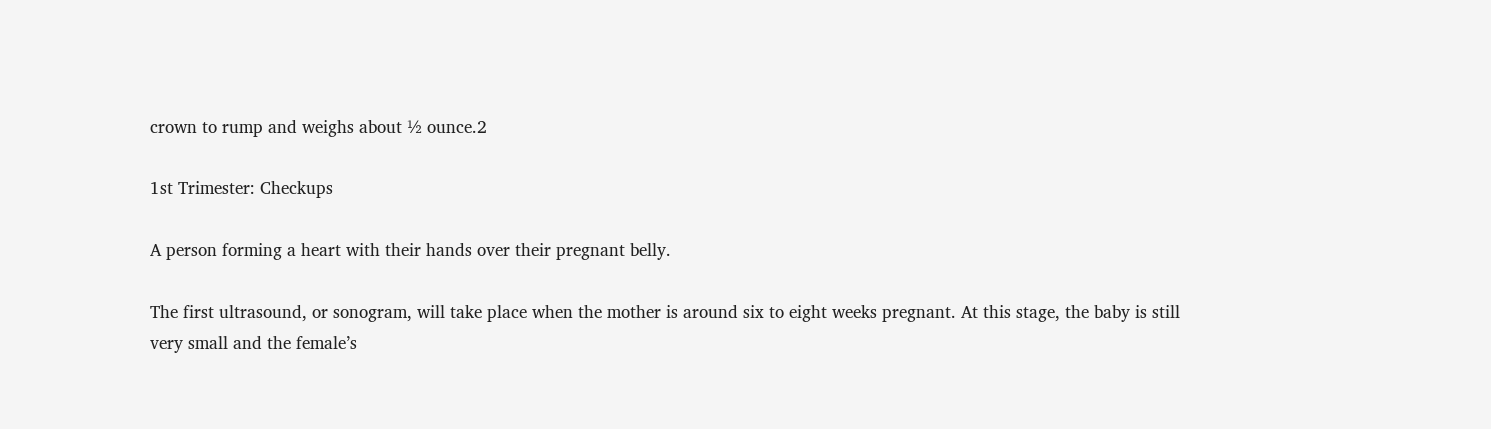crown to rump and weighs about ½ ounce.2

1st Trimester: Checkups

A person forming a heart with their hands over their pregnant belly.

The first ultrasound, or sonogram, will take place when the mother is around six to eight weeks pregnant. At this stage, the baby is still very small and the female’s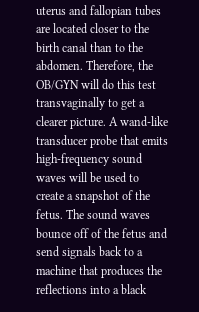uterus and fallopian tubes are located closer to the birth canal than to the abdomen. Therefore, the OB/GYN will do this test transvaginally to get a clearer picture. A wand-like transducer probe that emits high-frequency sound waves will be used to create a snapshot of the fetus. The sound waves bounce off of the fetus and send signals back to a machine that produces the reflections into a black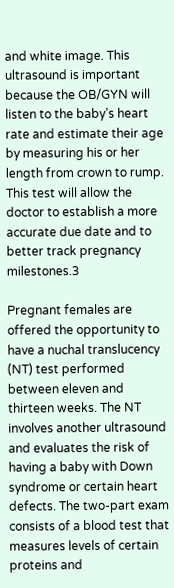and white image. This ultrasound is important because the OB/GYN will listen to the baby’s heart rate and estimate their age by measuring his or her length from crown to rump. This test will allow the doctor to establish a more accurate due date and to better track pregnancy milestones.3

Pregnant females are offered the opportunity to have a nuchal translucency (NT) test performed between eleven and thirteen weeks. The NT involves another ultrasound and evaluates the risk of having a baby with Down syndrome or certain heart defects. The two-part exam consists of a blood test that measures levels of certain proteins and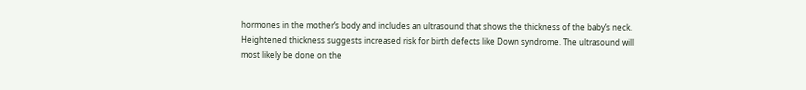hormones in the mother’s body and includes an ultrasound that shows the thickness of the baby’s neck. Heightened thickness suggests increased risk for birth defects like Down syndrome. The ultrasound will most likely be done on the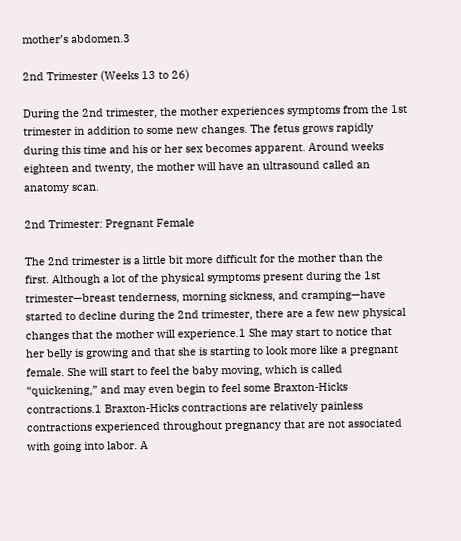mother’s abdomen.3

2nd Trimester (Weeks 13 to 26)

During the 2nd trimester, the mother experiences symptoms from the 1st trimester in addition to some new changes. The fetus grows rapidly during this time and his or her sex becomes apparent. Around weeks eighteen and twenty, the mother will have an ultrasound called an anatomy scan.

2nd Trimester: Pregnant Female

The 2nd trimester is a little bit more difficult for the mother than the first. Although a lot of the physical symptoms present during the 1st trimester—breast tenderness, morning sickness, and cramping—have started to decline during the 2nd trimester, there are a few new physical changes that the mother will experience.1 She may start to notice that her belly is growing and that she is starting to look more like a pregnant female. She will start to feel the baby moving, which is called “quickening,” and may even begin to feel some Braxton-Hicks contractions.1 Braxton-Hicks contractions are relatively painless contractions experienced throughout pregnancy that are not associated with going into labor. A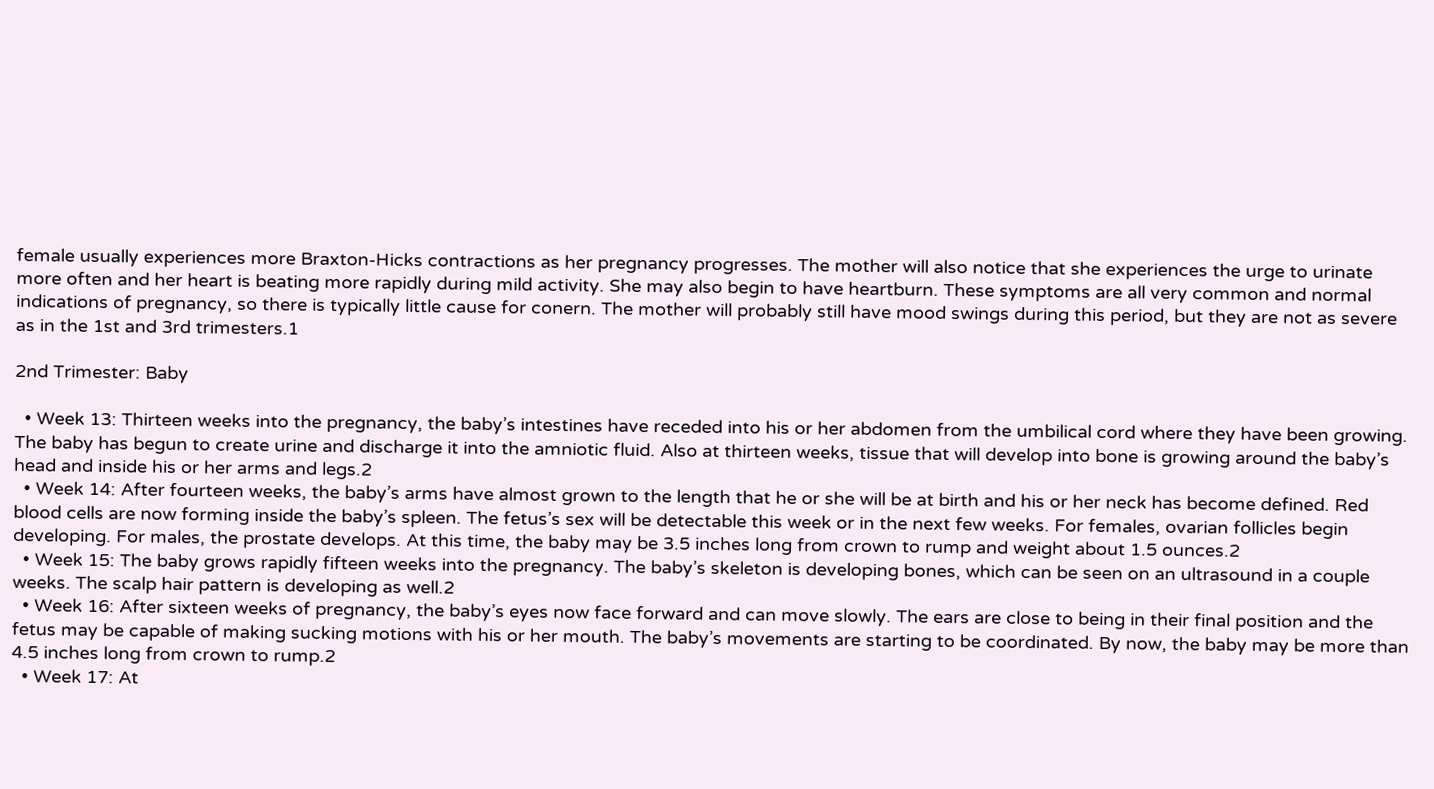female usually experiences more Braxton-Hicks contractions as her pregnancy progresses. The mother will also notice that she experiences the urge to urinate more often and her heart is beating more rapidly during mild activity. She may also begin to have heartburn. These symptoms are all very common and normal indications of pregnancy, so there is typically little cause for conern. The mother will probably still have mood swings during this period, but they are not as severe as in the 1st and 3rd trimesters.1

2nd Trimester: Baby

  • Week 13: Thirteen weeks into the pregnancy, the baby’s intestines have receded into his or her abdomen from the umbilical cord where they have been growing. The baby has begun to create urine and discharge it into the amniotic fluid. Also at thirteen weeks, tissue that will develop into bone is growing around the baby’s head and inside his or her arms and legs.2
  • Week 14: After fourteen weeks, the baby’s arms have almost grown to the length that he or she will be at birth and his or her neck has become defined. Red blood cells are now forming inside the baby’s spleen. The fetus’s sex will be detectable this week or in the next few weeks. For females, ovarian follicles begin developing. For males, the prostate develops. At this time, the baby may be 3.5 inches long from crown to rump and weight about 1.5 ounces.2
  • Week 15: The baby grows rapidly fifteen weeks into the pregnancy. The baby’s skeleton is developing bones, which can be seen on an ultrasound in a couple weeks. The scalp hair pattern is developing as well.2
  • Week 16: After sixteen weeks of pregnancy, the baby’s eyes now face forward and can move slowly. The ears are close to being in their final position and the fetus may be capable of making sucking motions with his or her mouth. The baby’s movements are starting to be coordinated. By now, the baby may be more than 4.5 inches long from crown to rump.2
  • Week 17: At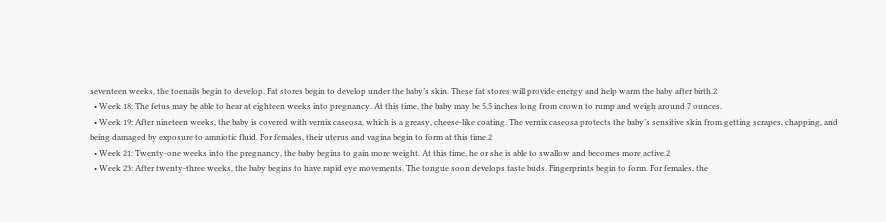seventeen weeks, the toenails begin to develop. Fat stores begin to develop under the baby’s skin. These fat stores will provide energy and help warm the baby after birth.2
  • Week 18: The fetus may be able to hear at eighteen weeks into pregnancy. At this time, the baby may be 5.5 inches long from crown to rump and weigh around 7 ounces.
  • Week 19: After nineteen weeks, the baby is covered with vernix caseosa, which is a greasy, cheese-like coating. The vernix caseosa protects the baby’s sensitive skin from getting scrapes, chapping, and being damaged by exposure to amniotic fluid. For females, their uterus and vagina begin to form at this time.2
  • Week 21: Twenty-one weeks into the pregnancy, the baby begins to gain more weight. At this time, he or she is able to swallow and becomes more active.2
  • Week 23: After twenty-three weeks, the baby begins to have rapid eye movements. The tongue soon develops taste buds. Fingerprints begin to form. For females, the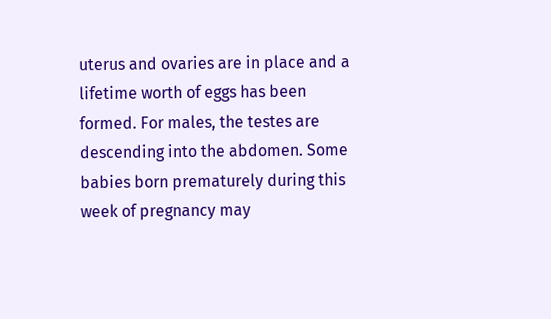uterus and ovaries are in place and a lifetime worth of eggs has been formed. For males, the testes are descending into the abdomen. Some babies born prematurely during this week of pregnancy may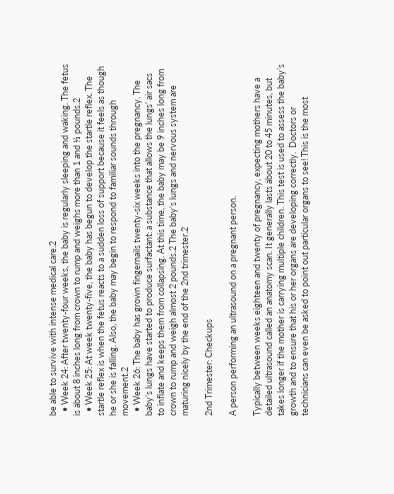be able to survive with intense medical care.2
  • Week 24: After twenty-four weeks, the baby is regularly sleeping and waking. The fetus is about 8 inches long from crown to rump and weighs more than 1 and ⅓ pounds.2
  • Week 25: At week twenty-five, the baby has begun to develop the startle reflex. The startle reflex is when the fetus reacts to a sudden loss of support because it feels as though he or she is falling. Also, the baby may begin to respond to familiar sounds through movement.2
  • Week 26: The baby has grown fingernails twenty-six weeks into the pregnancy. The baby’s lungs have started to produce surfactant: a substance that allows the lungs’ air sacs to inflate and keeps them from collapsing. At this time, the baby may be 9 inches long from crown to rump and weigh almost 2 pounds.2 The baby’s lungs and nervous system are maturing nicely by the end of the 2nd trimester.2

2nd Trimester: Checkups

A person performing an ultrasound on a pregnant person.

Typically between weeks eighteen and twenty of pregnancy, expecting mothers have a detailed ultrasound called an anatomy scan. It generally lasts about 20 to 45 minutes, but takes longer if the mother is carrying multiple children. This test is used to assess the baby’s growth and to ensure that his or her organs are developing correctly.  Doctors or technicians can even be asked to point out particular organs to see! This is the most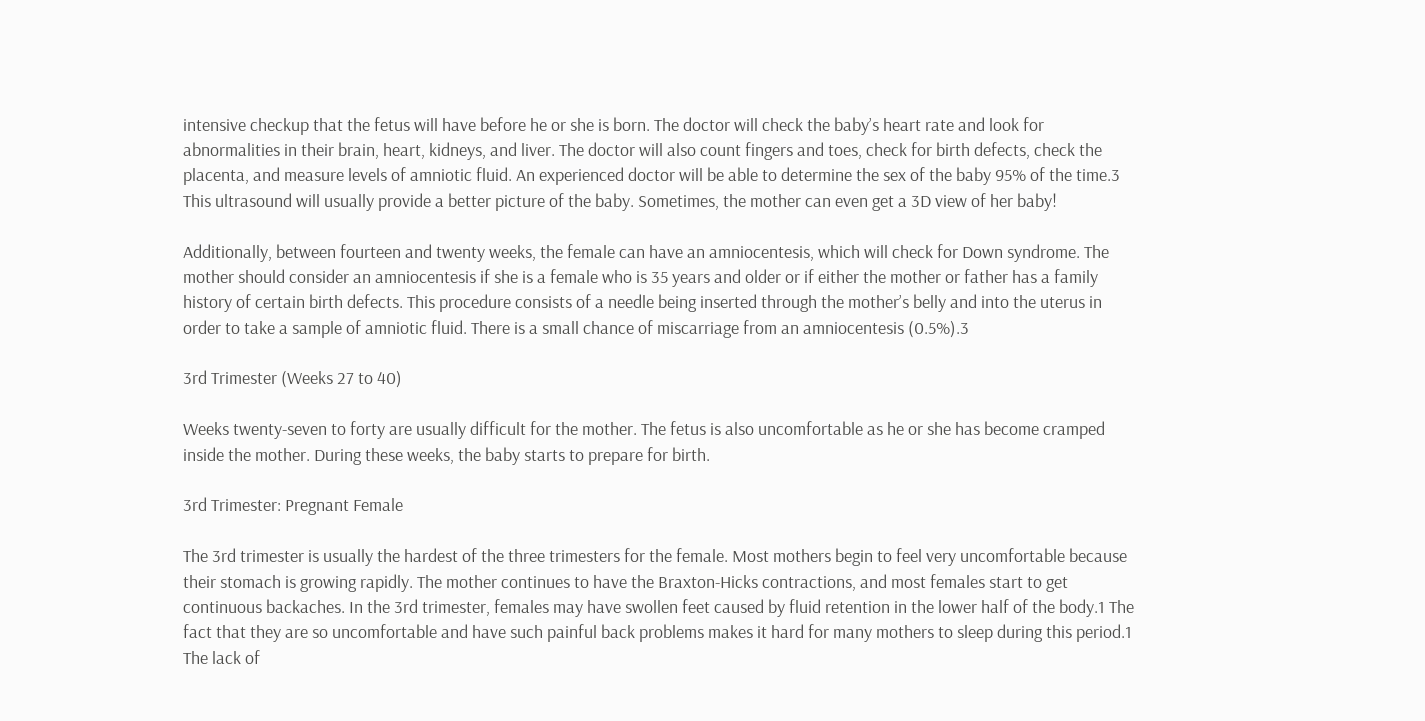intensive checkup that the fetus will have before he or she is born. The doctor will check the baby’s heart rate and look for abnormalities in their brain, heart, kidneys, and liver. The doctor will also count fingers and toes, check for birth defects, check the placenta, and measure levels of amniotic fluid. An experienced doctor will be able to determine the sex of the baby 95% of the time.3 This ultrasound will usually provide a better picture of the baby. Sometimes, the mother can even get a 3D view of her baby!

Additionally, between fourteen and twenty weeks, the female can have an amniocentesis, which will check for Down syndrome. The mother should consider an amniocentesis if she is a female who is 35 years and older or if either the mother or father has a family history of certain birth defects. This procedure consists of a needle being inserted through the mother’s belly and into the uterus in order to take a sample of amniotic fluid. There is a small chance of miscarriage from an amniocentesis (0.5%).3

3rd Trimester (Weeks 27 to 40)

Weeks twenty-seven to forty are usually difficult for the mother. The fetus is also uncomfortable as he or she has become cramped inside the mother. During these weeks, the baby starts to prepare for birth.

3rd Trimester: Pregnant Female

The 3rd trimester is usually the hardest of the three trimesters for the female. Most mothers begin to feel very uncomfortable because their stomach is growing rapidly. The mother continues to have the Braxton-Hicks contractions, and most females start to get continuous backaches. In the 3rd trimester, females may have swollen feet caused by fluid retention in the lower half of the body.1 The fact that they are so uncomfortable and have such painful back problems makes it hard for many mothers to sleep during this period.1 The lack of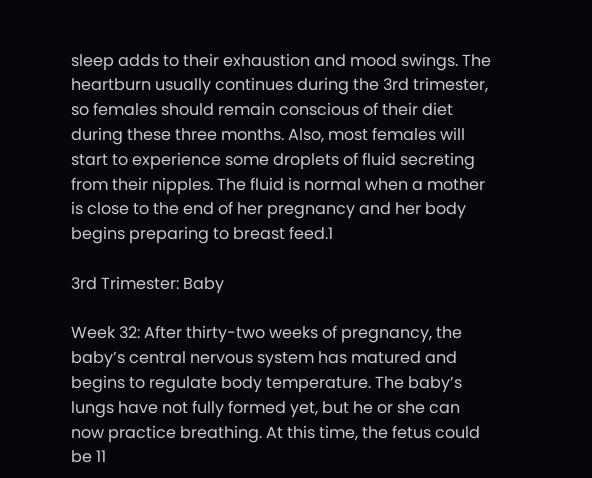sleep adds to their exhaustion and mood swings. The heartburn usually continues during the 3rd trimester, so females should remain conscious of their diet during these three months. Also, most females will start to experience some droplets of fluid secreting from their nipples. The fluid is normal when a mother is close to the end of her pregnancy and her body begins preparing to breast feed.1

3rd Trimester: Baby

Week 32: After thirty-two weeks of pregnancy, the baby’s central nervous system has matured and begins to regulate body temperature. The baby’s lungs have not fully formed yet, but he or she can now practice breathing. At this time, the fetus could be 11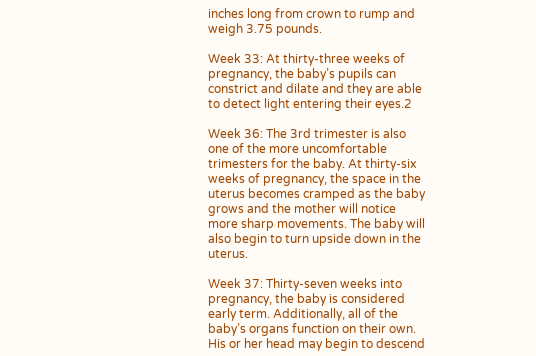inches long from crown to rump and weigh 3.75 pounds.

Week 33: At thirty-three weeks of pregnancy, the baby’s pupils can constrict and dilate and they are able to detect light entering their eyes.2

Week 36: The 3rd trimester is also one of the more uncomfortable trimesters for the baby. At thirty-six weeks of pregnancy, the space in the uterus becomes cramped as the baby grows and the mother will notice more sharp movements. The baby will also begin to turn upside down in the uterus.

Week 37: Thirty-seven weeks into pregnancy, the baby is considered early term. Additionally, all of the baby’s organs function on their own. His or her head may begin to descend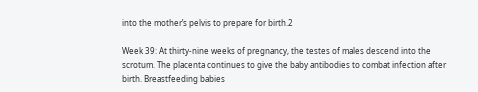into the mother’s pelvis to prepare for birth.2

Week 39: At thirty-nine weeks of pregnancy, the testes of males descend into the scrotum. The placenta continues to give the baby antibodies to combat infection after birth. Breastfeeding babies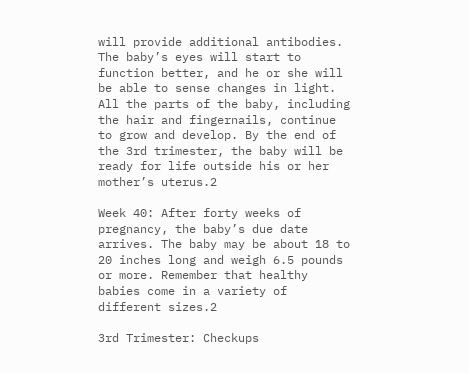will provide additional antibodies. The baby’s eyes will start to function better, and he or she will be able to sense changes in light. All the parts of the baby, including the hair and fingernails, continue to grow and develop. By the end of the 3rd trimester, the baby will be ready for life outside his or her mother’s uterus.2

Week 40: After forty weeks of pregnancy, the baby’s due date arrives. The baby may be about 18 to 20 inches long and weigh 6.5 pounds or more. Remember that healthy babies come in a variety of different sizes.2

3rd Trimester: Checkups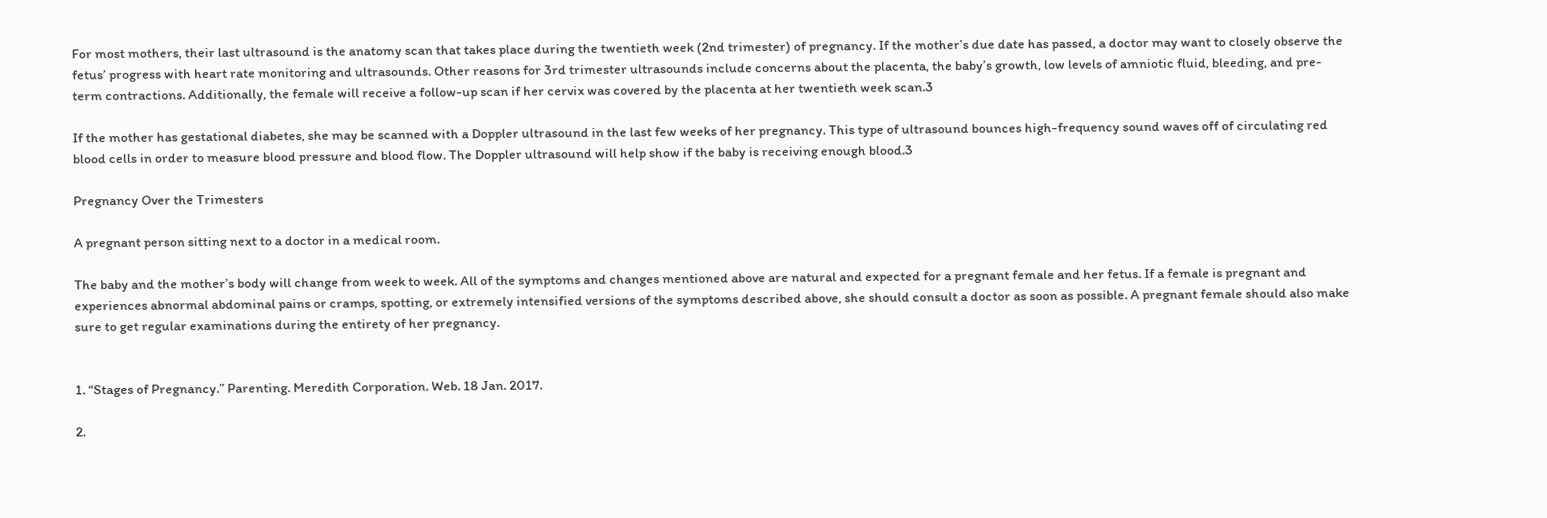For most mothers, their last ultrasound is the anatomy scan that takes place during the twentieth week (2nd trimester) of pregnancy. If the mother’s due date has passed, a doctor may want to closely observe the fetus’ progress with heart rate monitoring and ultrasounds. Other reasons for 3rd trimester ultrasounds include concerns about the placenta, the baby’s growth, low levels of amniotic fluid, bleeding, and pre-term contractions. Additionally, the female will receive a follow-up scan if her cervix was covered by the placenta at her twentieth week scan.3

If the mother has gestational diabetes, she may be scanned with a Doppler ultrasound in the last few weeks of her pregnancy. This type of ultrasound bounces high-frequency sound waves off of circulating red blood cells in order to measure blood pressure and blood flow. The Doppler ultrasound will help show if the baby is receiving enough blood.3

Pregnancy Over the Trimesters

A pregnant person sitting next to a doctor in a medical room.

The baby and the mother’s body will change from week to week. All of the symptoms and changes mentioned above are natural and expected for a pregnant female and her fetus. If a female is pregnant and experiences abnormal abdominal pains or cramps, spotting, or extremely intensified versions of the symptoms described above, she should consult a doctor as soon as possible. A pregnant female should also make sure to get regular examinations during the entirety of her pregnancy.


1. “Stages of Pregnancy.” Parenting. Meredith Corporation. Web. 18 Jan. 2017.

2.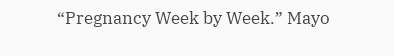“Pregnancy Week by Week.” Mayo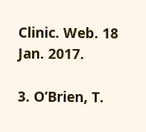Clinic. Web. 18 Jan. 2017.

3. O’Brien, T.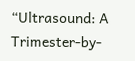“Ultrasound: A Trimester-by-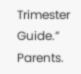Trimester Guide.” Parents.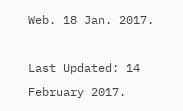Web. 18 Jan. 2017.

Last Updated: 14 February 2017.